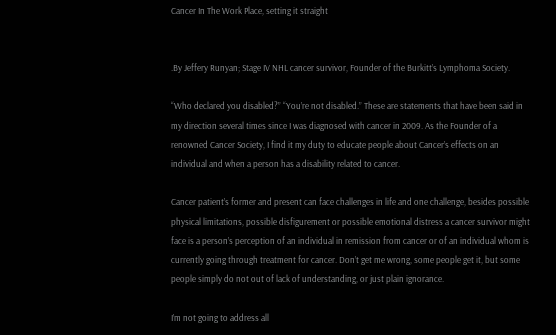Cancer In The Work Place, setting it straight


.By Jeffery Runyan; Stage IV NHL cancer survivor, Founder of the Burkitt’s Lymphoma Society.

“Who declared you disabled?” “You’re not disabled.” These are statements that have been said in my direction several times since I was diagnosed with cancer in 2009. As the Founder of a renowned Cancer Society, I find it my duty to educate people about Cancer’s effects on an individual and when a person has a disability related to cancer.

Cancer patient’s former and present can face challenges in life and one challenge, besides possible physical limitations, possible disfigurement or possible emotional distress a cancer survivor might face is a person’s perception of an individual in remission from cancer or of an individual whom is currently going through treatment for cancer. Don’t get me wrong, some people get it, but some people simply do not out of lack of understanding, or just plain ignorance.

I’m not going to address all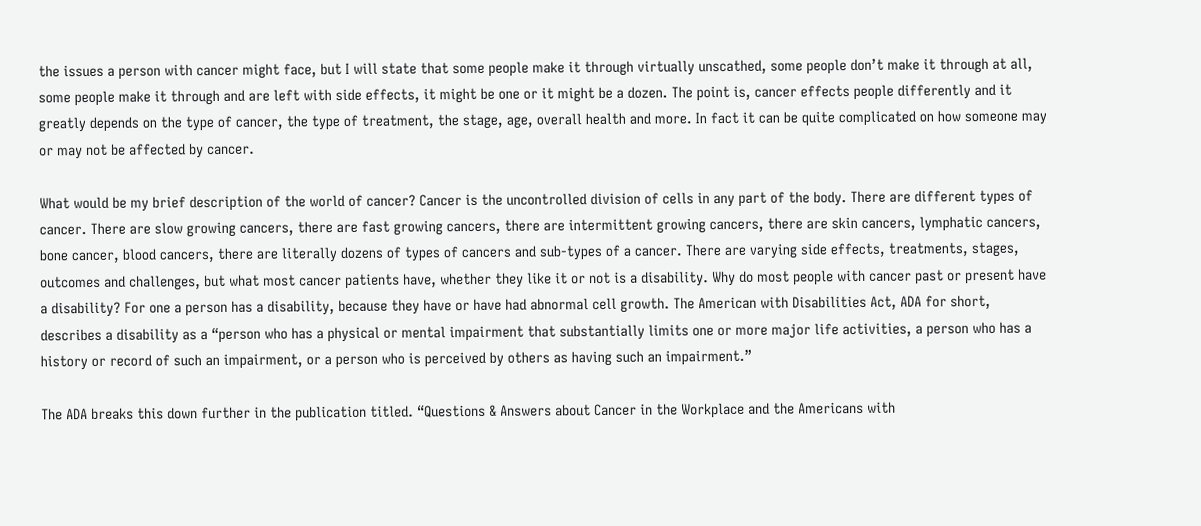the issues a person with cancer might face, but I will state that some people make it through virtually unscathed, some people don’t make it through at all, some people make it through and are left with side effects, it might be one or it might be a dozen. The point is, cancer effects people differently and it greatly depends on the type of cancer, the type of treatment, the stage, age, overall health and more. In fact it can be quite complicated on how someone may or may not be affected by cancer.

What would be my brief description of the world of cancer? Cancer is the uncontrolled division of cells in any part of the body. There are different types of cancer. There are slow growing cancers, there are fast growing cancers, there are intermittent growing cancers, there are skin cancers, lymphatic cancers, bone cancer, blood cancers, there are literally dozens of types of cancers and sub-types of a cancer. There are varying side effects, treatments, stages, outcomes and challenges, but what most cancer patients have, whether they like it or not is a disability. Why do most people with cancer past or present have a disability? For one a person has a disability, because they have or have had abnormal cell growth. The American with Disabilities Act, ADA for short, describes a disability as a “person who has a physical or mental impairment that substantially limits one or more major life activities, a person who has a history or record of such an impairment, or a person who is perceived by others as having such an impairment.”

The ADA breaks this down further in the publication titled. “Questions & Answers about Cancer in the Workplace and the Americans with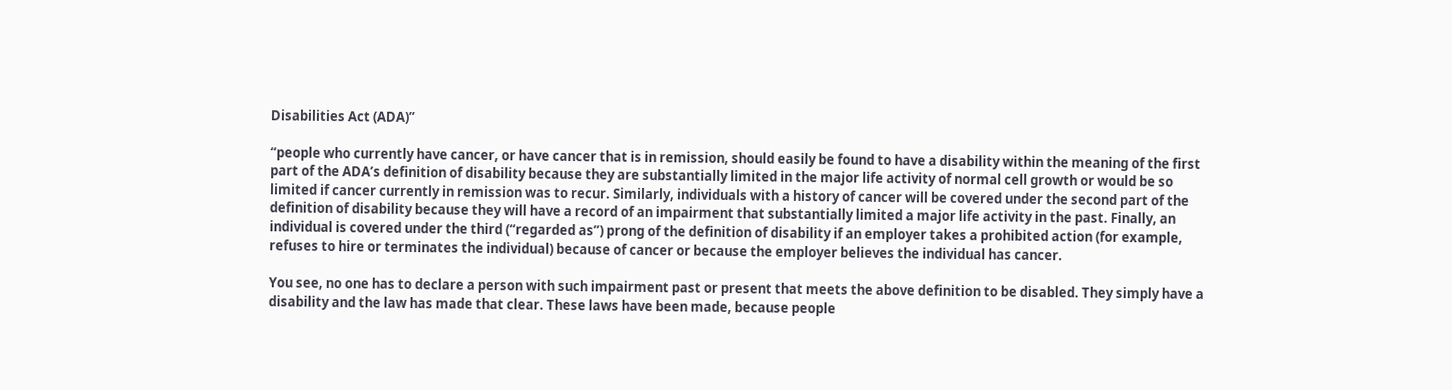Disabilities Act (ADA)”

“people who currently have cancer, or have cancer that is in remission, should easily be found to have a disability within the meaning of the first part of the ADA’s definition of disability because they are substantially limited in the major life activity of normal cell growth or would be so limited if cancer currently in remission was to recur. Similarly, individuals with a history of cancer will be covered under the second part of the definition of disability because they will have a record of an impairment that substantially limited a major life activity in the past. Finally, an individual is covered under the third (“regarded as”) prong of the definition of disability if an employer takes a prohibited action (for example, refuses to hire or terminates the individual) because of cancer or because the employer believes the individual has cancer.

You see, no one has to declare a person with such impairment past or present that meets the above definition to be disabled. They simply have a disability and the law has made that clear. These laws have been made, because people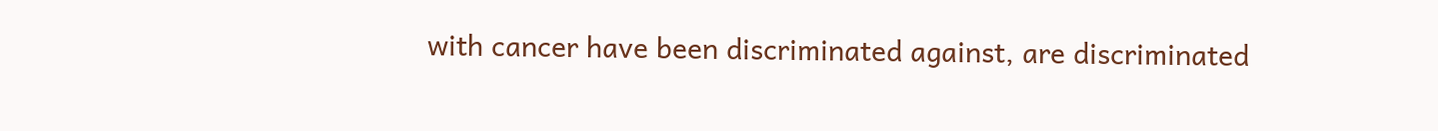with cancer have been discriminated against, are discriminated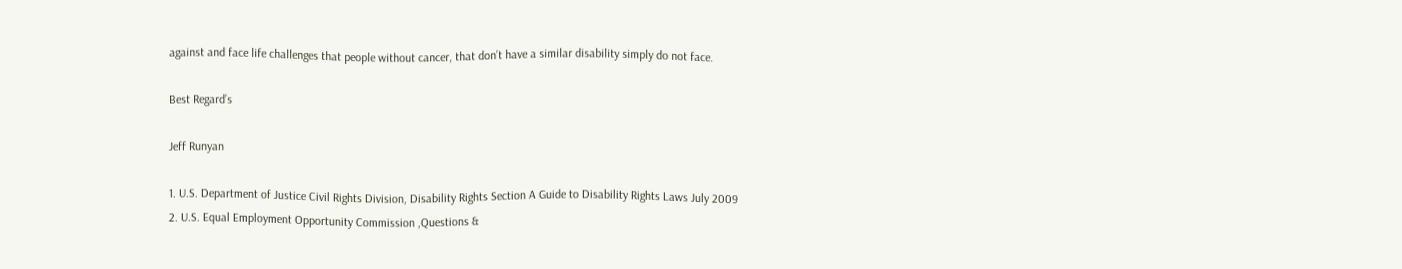against and face life challenges that people without cancer, that don’t have a similar disability simply do not face.

Best Regard’s

Jeff Runyan

1. U.S. Department of Justice Civil Rights Division, Disability Rights Section A Guide to Disability Rights Laws July 2009
2. U.S. Equal Employment Opportunity Commission ,Questions &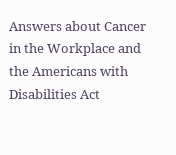Answers about Cancer in the Workplace and the Americans with Disabilities Act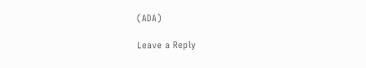(ADA)

Leave a Reply